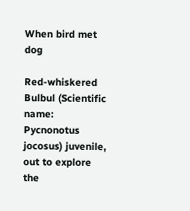When bird met dog

Red-whiskered Bulbul (Scientific name: Pycnonotus jocosus) juvenile, out to explore the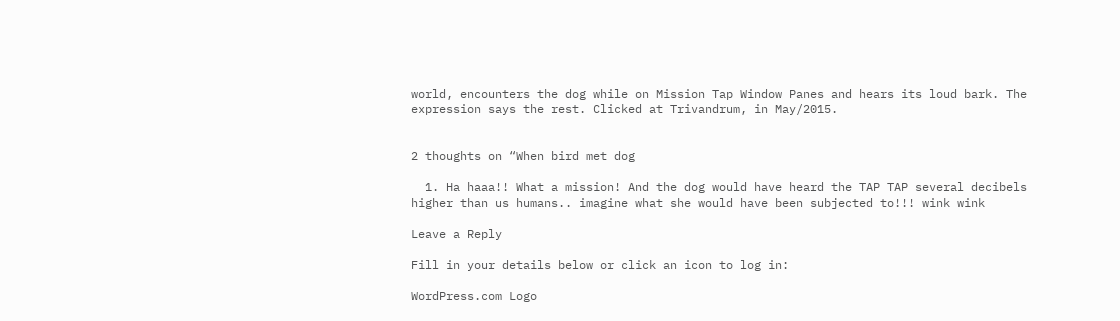world, encounters the dog while on Mission Tap Window Panes and hears its loud bark. The expression says the rest. Clicked at Trivandrum, in May/2015.


2 thoughts on “When bird met dog

  1. Ha haaa!! What a mission! And the dog would have heard the TAP TAP several decibels higher than us humans.. imagine what she would have been subjected to!!! wink wink

Leave a Reply

Fill in your details below or click an icon to log in:

WordPress.com Logo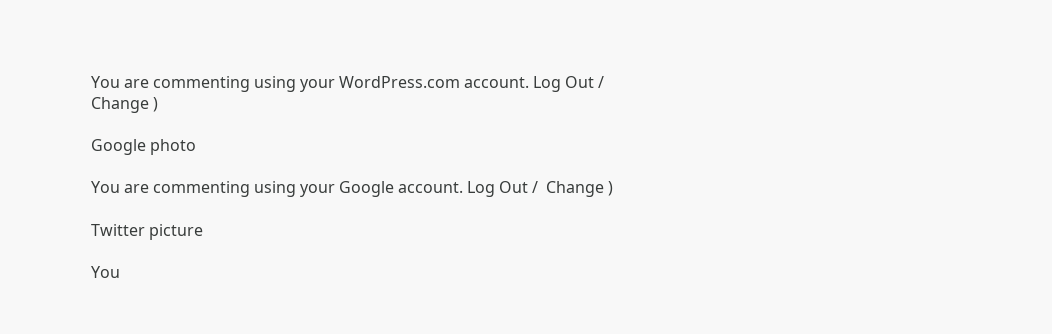You are commenting using your WordPress.com account. Log Out /  Change )

Google photo

You are commenting using your Google account. Log Out /  Change )

Twitter picture

You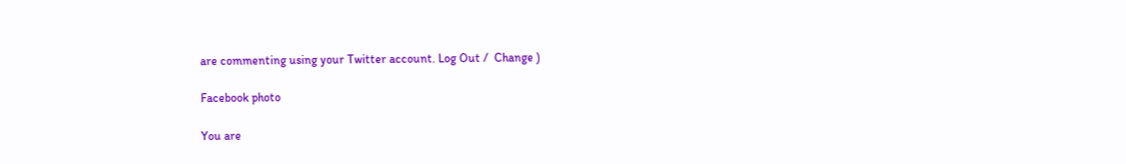are commenting using your Twitter account. Log Out /  Change )

Facebook photo

You are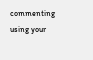commenting using your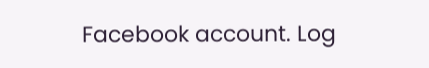Facebook account. Log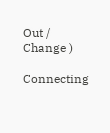Out /  Change )

Connecting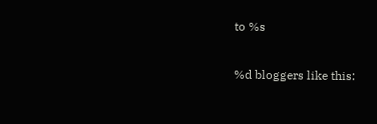to %s

%d bloggers like this: